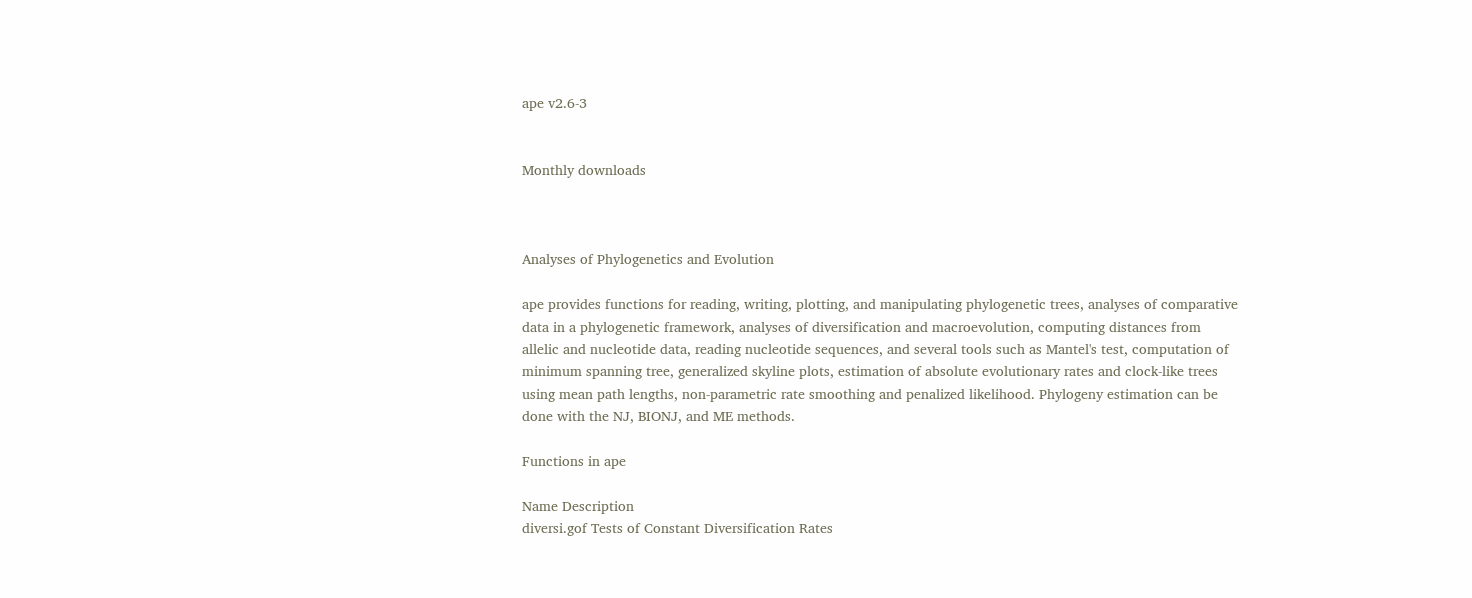ape v2.6-3


Monthly downloads



Analyses of Phylogenetics and Evolution

ape provides functions for reading, writing, plotting, and manipulating phylogenetic trees, analyses of comparative data in a phylogenetic framework, analyses of diversification and macroevolution, computing distances from allelic and nucleotide data, reading nucleotide sequences, and several tools such as Mantel's test, computation of minimum spanning tree, generalized skyline plots, estimation of absolute evolutionary rates and clock-like trees using mean path lengths, non-parametric rate smoothing and penalized likelihood. Phylogeny estimation can be done with the NJ, BIONJ, and ME methods.

Functions in ape

Name Description
diversi.gof Tests of Constant Diversification Rates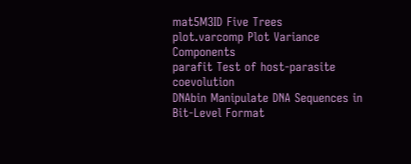mat5M3ID Five Trees
plot.varcomp Plot Variance Components
parafit Test of host-parasite coevolution
DNAbin Manipulate DNA Sequences in Bit-Level Format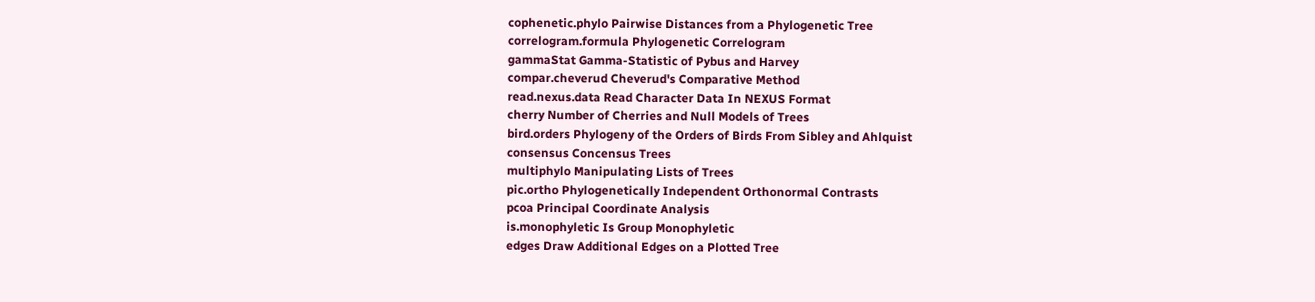cophenetic.phylo Pairwise Distances from a Phylogenetic Tree
correlogram.formula Phylogenetic Correlogram
gammaStat Gamma-Statistic of Pybus and Harvey
compar.cheverud Cheverud's Comparative Method
read.nexus.data Read Character Data In NEXUS Format
cherry Number of Cherries and Null Models of Trees
bird.orders Phylogeny of the Orders of Birds From Sibley and Ahlquist
consensus Concensus Trees
multiphylo Manipulating Lists of Trees
pic.ortho Phylogenetically Independent Orthonormal Contrasts
pcoa Principal Coordinate Analysis
is.monophyletic Is Group Monophyletic
edges Draw Additional Edges on a Plotted Tree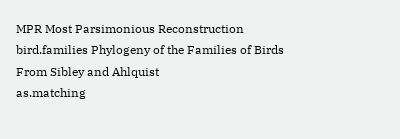MPR Most Parsimonious Reconstruction
bird.families Phylogeny of the Families of Birds From Sibley and Ahlquist
as.matching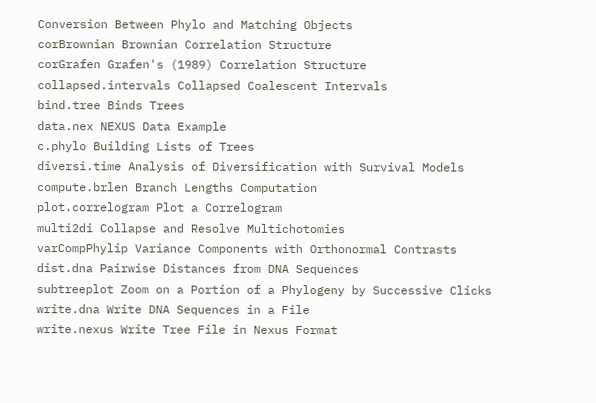Conversion Between Phylo and Matching Objects
corBrownian Brownian Correlation Structure
corGrafen Grafen's (1989) Correlation Structure
collapsed.intervals Collapsed Coalescent Intervals
bind.tree Binds Trees
data.nex NEXUS Data Example
c.phylo Building Lists of Trees
diversi.time Analysis of Diversification with Survival Models
compute.brlen Branch Lengths Computation
plot.correlogram Plot a Correlogram
multi2di Collapse and Resolve Multichotomies
varCompPhylip Variance Components with Orthonormal Contrasts
dist.dna Pairwise Distances from DNA Sequences
subtreeplot Zoom on a Portion of a Phylogeny by Successive Clicks
write.dna Write DNA Sequences in a File
write.nexus Write Tree File in Nexus Format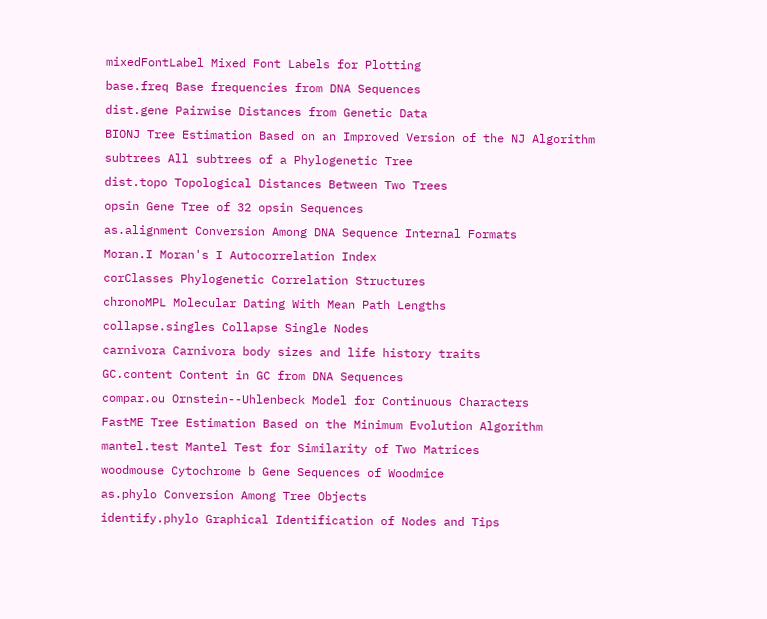mixedFontLabel Mixed Font Labels for Plotting
base.freq Base frequencies from DNA Sequences
dist.gene Pairwise Distances from Genetic Data
BIONJ Tree Estimation Based on an Improved Version of the NJ Algorithm
subtrees All subtrees of a Phylogenetic Tree
dist.topo Topological Distances Between Two Trees
opsin Gene Tree of 32 opsin Sequences
as.alignment Conversion Among DNA Sequence Internal Formats
Moran.I Moran's I Autocorrelation Index
corClasses Phylogenetic Correlation Structures
chronoMPL Molecular Dating With Mean Path Lengths
collapse.singles Collapse Single Nodes
carnivora Carnivora body sizes and life history traits
GC.content Content in GC from DNA Sequences
compar.ou Ornstein--Uhlenbeck Model for Continuous Characters
FastME Tree Estimation Based on the Minimum Evolution Algorithm
mantel.test Mantel Test for Similarity of Two Matrices
woodmouse Cytochrome b Gene Sequences of Woodmice
as.phylo Conversion Among Tree Objects
identify.phylo Graphical Identification of Nodes and Tips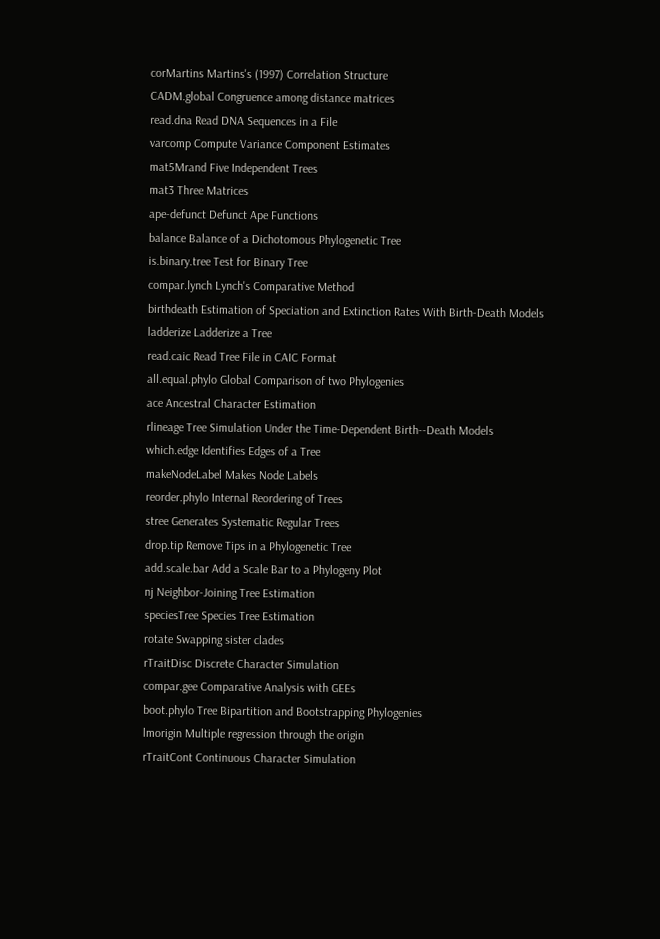corMartins Martins's (1997) Correlation Structure
CADM.global Congruence among distance matrices
read.dna Read DNA Sequences in a File
varcomp Compute Variance Component Estimates
mat5Mrand Five Independent Trees
mat3 Three Matrices
ape-defunct Defunct Ape Functions
balance Balance of a Dichotomous Phylogenetic Tree
is.binary.tree Test for Binary Tree
compar.lynch Lynch's Comparative Method
birthdeath Estimation of Speciation and Extinction Rates With Birth-Death Models
ladderize Ladderize a Tree
read.caic Read Tree File in CAIC Format
all.equal.phylo Global Comparison of two Phylogenies
ace Ancestral Character Estimation
rlineage Tree Simulation Under the Time-Dependent Birth--Death Models
which.edge Identifies Edges of a Tree
makeNodeLabel Makes Node Labels
reorder.phylo Internal Reordering of Trees
stree Generates Systematic Regular Trees
drop.tip Remove Tips in a Phylogenetic Tree
add.scale.bar Add a Scale Bar to a Phylogeny Plot
nj Neighbor-Joining Tree Estimation
speciesTree Species Tree Estimation
rotate Swapping sister clades
rTraitDisc Discrete Character Simulation
compar.gee Comparative Analysis with GEEs
boot.phylo Tree Bipartition and Bootstrapping Phylogenies
lmorigin Multiple regression through the origin
rTraitCont Continuous Character Simulation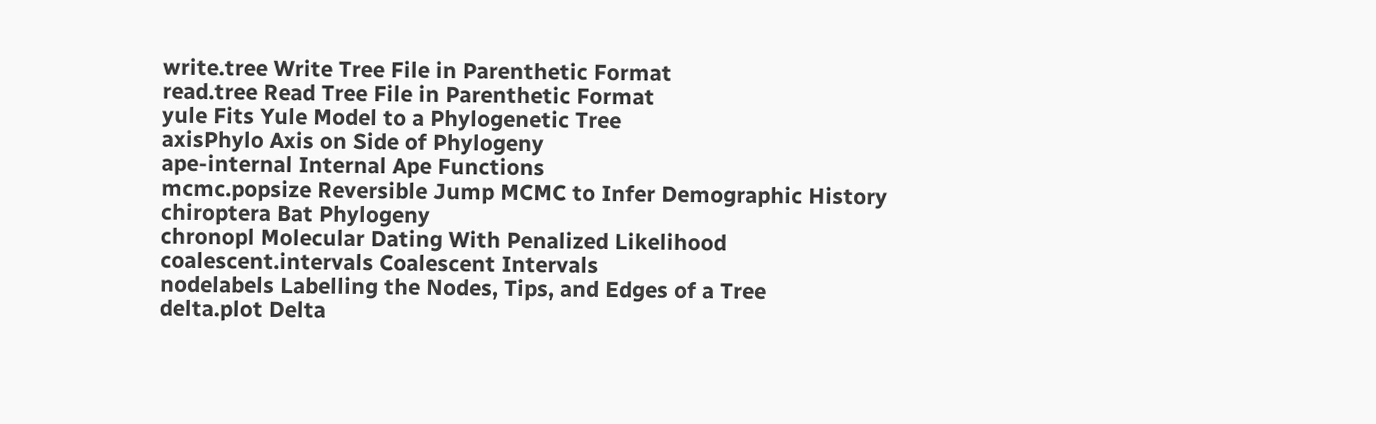write.tree Write Tree File in Parenthetic Format
read.tree Read Tree File in Parenthetic Format
yule Fits Yule Model to a Phylogenetic Tree
axisPhylo Axis on Side of Phylogeny
ape-internal Internal Ape Functions
mcmc.popsize Reversible Jump MCMC to Infer Demographic History
chiroptera Bat Phylogeny
chronopl Molecular Dating With Penalized Likelihood
coalescent.intervals Coalescent Intervals
nodelabels Labelling the Nodes, Tips, and Edges of a Tree
delta.plot Delta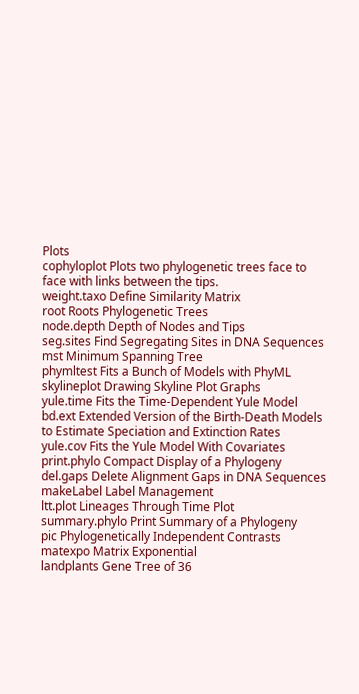Plots
cophyloplot Plots two phylogenetic trees face to face with links between the tips.
weight.taxo Define Similarity Matrix
root Roots Phylogenetic Trees
node.depth Depth of Nodes and Tips
seg.sites Find Segregating Sites in DNA Sequences
mst Minimum Spanning Tree
phymltest Fits a Bunch of Models with PhyML
skylineplot Drawing Skyline Plot Graphs
yule.time Fits the Time-Dependent Yule Model
bd.ext Extended Version of the Birth-Death Models to Estimate Speciation and Extinction Rates
yule.cov Fits the Yule Model With Covariates
print.phylo Compact Display of a Phylogeny
del.gaps Delete Alignment Gaps in DNA Sequences
makeLabel Label Management
ltt.plot Lineages Through Time Plot
summary.phylo Print Summary of a Phylogeny
pic Phylogenetically Independent Contrasts
matexpo Matrix Exponential
landplants Gene Tree of 36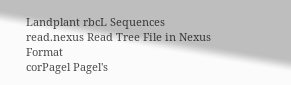Landplant rbcL Sequences
read.nexus Read Tree File in Nexus Format
corPagel Pagel's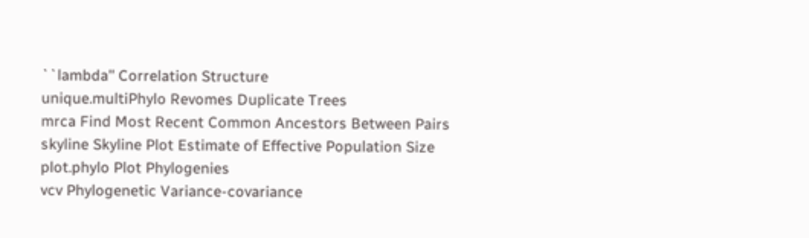``lambda'' Correlation Structure
unique.multiPhylo Revomes Duplicate Trees
mrca Find Most Recent Common Ancestors Between Pairs
skyline Skyline Plot Estimate of Effective Population Size
plot.phylo Plot Phylogenies
vcv Phylogenetic Variance-covariance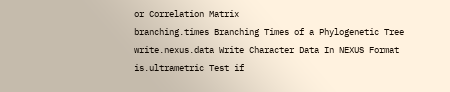or Correlation Matrix
branching.times Branching Times of a Phylogenetic Tree
write.nexus.data Write Character Data In NEXUS Format
is.ultrametric Test if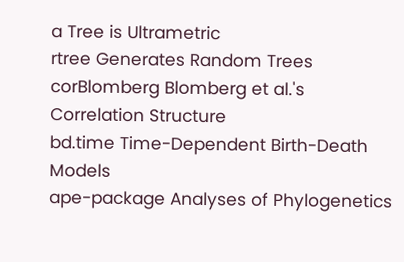a Tree is Ultrametric
rtree Generates Random Trees
corBlomberg Blomberg et al.'s Correlation Structure
bd.time Time-Dependent Birth-Death Models
ape-package Analyses of Phylogenetics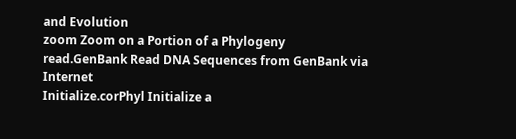and Evolution
zoom Zoom on a Portion of a Phylogeny
read.GenBank Read DNA Sequences from GenBank via Internet
Initialize.corPhyl Initialize a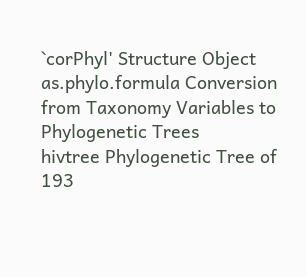`corPhyl' Structure Object
as.phylo.formula Conversion from Taxonomy Variables to Phylogenetic Trees
hivtree Phylogenetic Tree of 193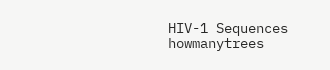HIV-1 Sequences
howmanytrees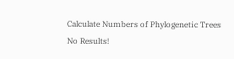Calculate Numbers of Phylogenetic Trees
No Results!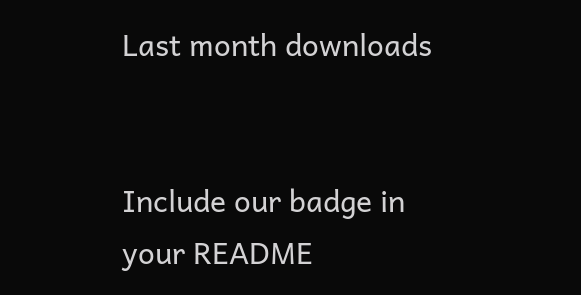Last month downloads


Include our badge in your README